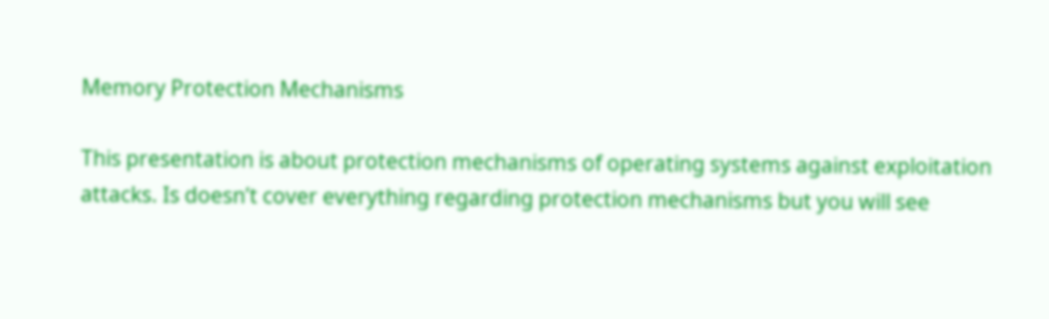Memory Protection Mechanisms

This presentation is about protection mechanisms of operating systems against exploitation attacks. Is doesn’t cover everything regarding protection mechanisms but you will see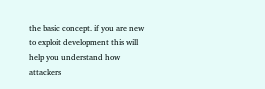the basic concept. if you are new to exploit development this will help you understand how attackers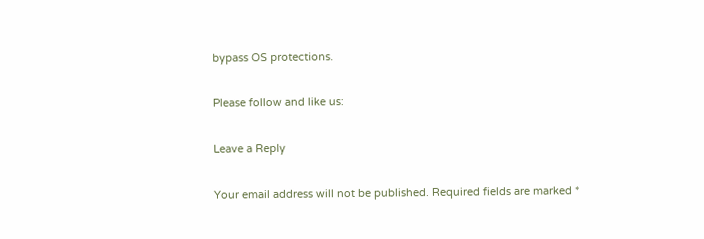bypass OS protections.

Please follow and like us:

Leave a Reply

Your email address will not be published. Required fields are marked *